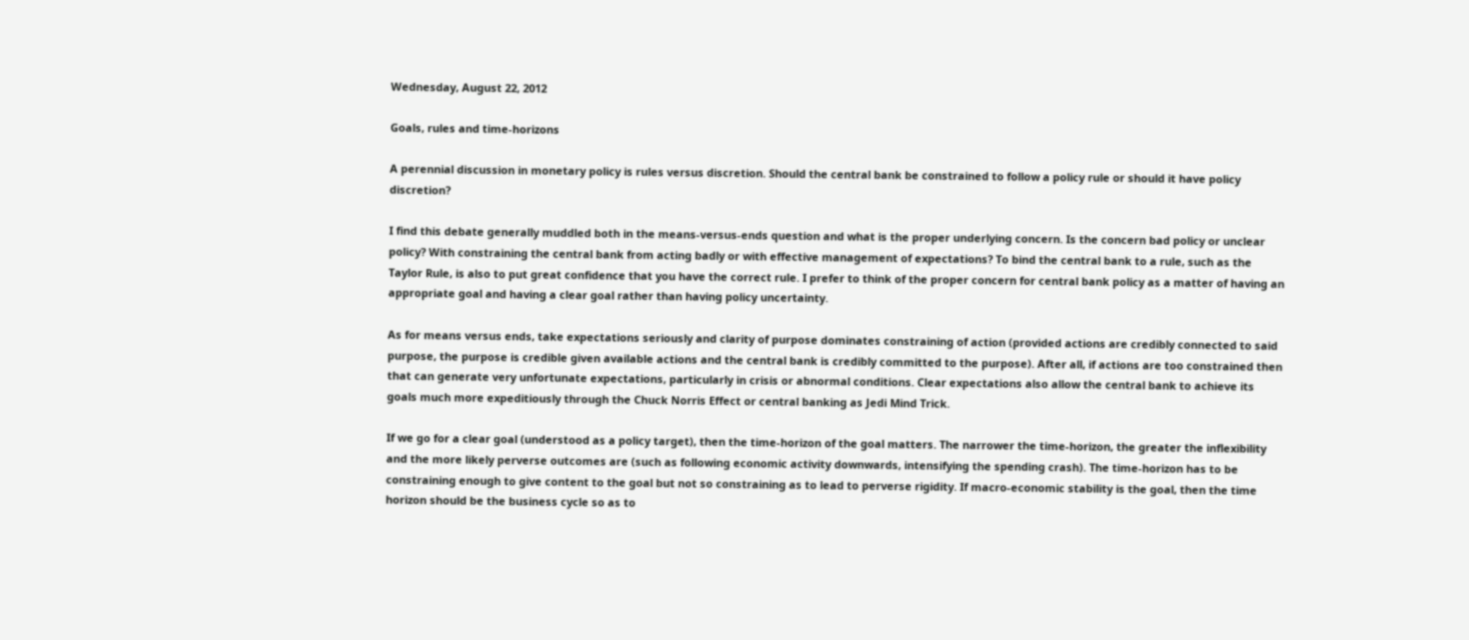Wednesday, August 22, 2012

Goals, rules and time-horizons

A perennial discussion in monetary policy is rules versus discretion. Should the central bank be constrained to follow a policy rule or should it have policy discretion?

I find this debate generally muddled both in the means-versus-ends question and what is the proper underlying concern. Is the concern bad policy or unclear policy? With constraining the central bank from acting badly or with effective management of expectations? To bind the central bank to a rule, such as the Taylor Rule, is also to put great confidence that you have the correct rule. I prefer to think of the proper concern for central bank policy as a matter of having an appropriate goal and having a clear goal rather than having policy uncertainty.

As for means versus ends, take expectations seriously and clarity of purpose dominates constraining of action (provided actions are credibly connected to said purpose, the purpose is credible given available actions and the central bank is credibly committed to the purpose). After all, if actions are too constrained then that can generate very unfortunate expectations, particularly in crisis or abnormal conditions. Clear expectations also allow the central bank to achieve its goals much more expeditiously through the Chuck Norris Effect or central banking as Jedi Mind Trick.

If we go for a clear goal (understood as a policy target), then the time-horizon of the goal matters. The narrower the time-horizon, the greater the inflexibility and the more likely perverse outcomes are (such as following economic activity downwards, intensifying the spending crash). The time-horizon has to be constraining enough to give content to the goal but not so constraining as to lead to perverse rigidity. If macro-economic stability is the goal, then the time horizon should be the business cycle so as to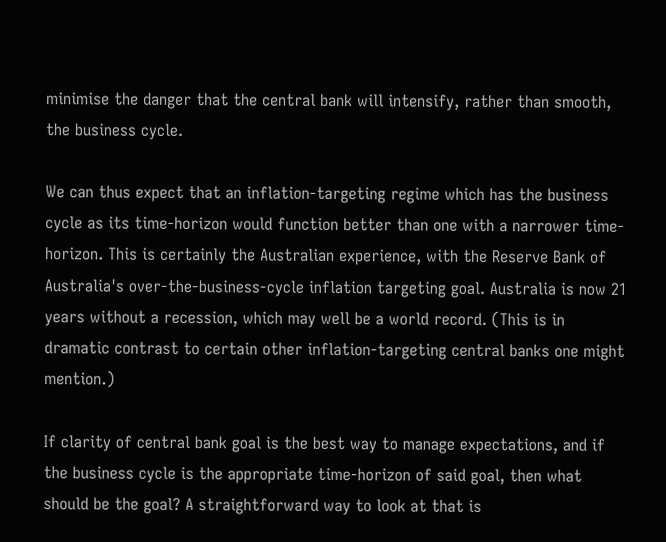minimise the danger that the central bank will intensify, rather than smooth, the business cycle.

We can thus expect that an inflation-targeting regime which has the business cycle as its time-horizon would function better than one with a narrower time-horizon. This is certainly the Australian experience, with the Reserve Bank of Australia's over-the-business-cycle inflation targeting goal. Australia is now 21 years without a recession, which may well be a world record. (This is in dramatic contrast to certain other inflation-targeting central banks one might mention.)

If clarity of central bank goal is the best way to manage expectations, and if the business cycle is the appropriate time-horizon of said goal, then what should be the goal? A straightforward way to look at that is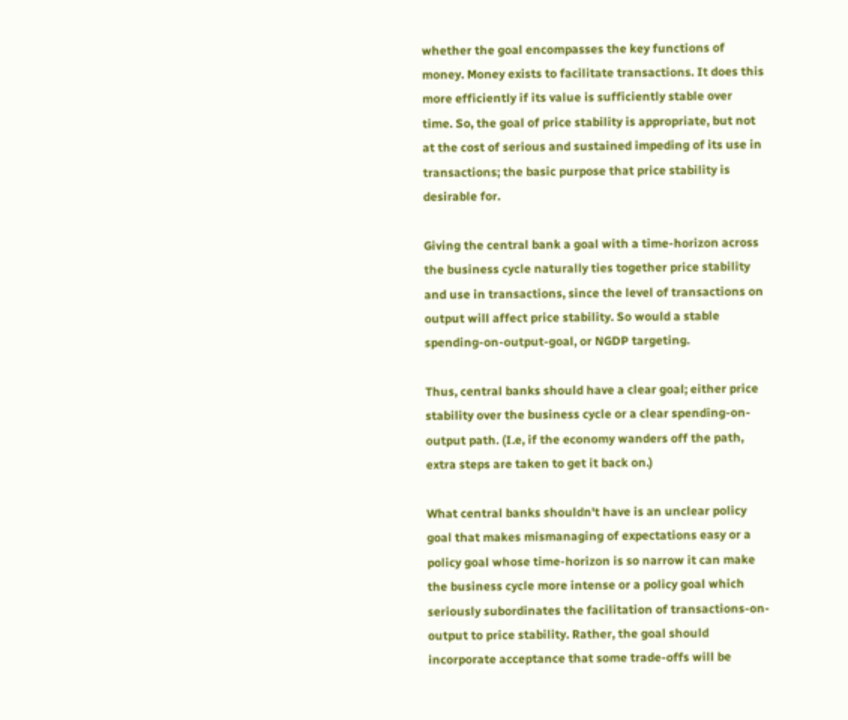whether the goal encompasses the key functions of money. Money exists to facilitate transactions. It does this more efficiently if its value is sufficiently stable over time. So, the goal of price stability is appropriate, but not at the cost of serious and sustained impeding of its use in transactions; the basic purpose that price stability is desirable for.

Giving the central bank a goal with a time-horizon across the business cycle naturally ties together price stability and use in transactions, since the level of transactions on output will affect price stability. So would a stable spending-on-output-goal, or NGDP targeting.

Thus, central banks should have a clear goal; either price stability over the business cycle or a clear spending-on-output path. (I.e, if the economy wanders off the path, extra steps are taken to get it back on.)

What central banks shouldn't have is an unclear policy goal that makes mismanaging of expectations easy or a policy goal whose time-horizon is so narrow it can make the business cycle more intense or a policy goal which seriously subordinates the facilitation of transactions-on-output to price stability. Rather, the goal should incorporate acceptance that some trade-offs will be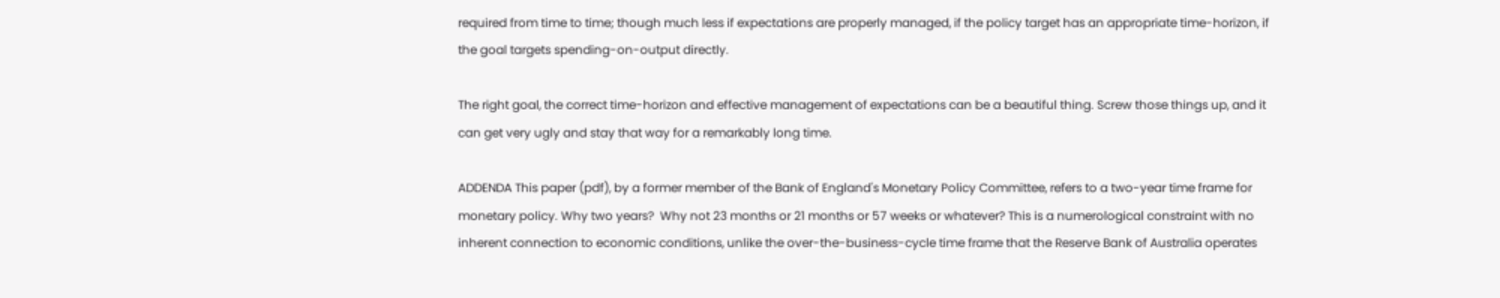required from time to time; though much less if expectations are properly managed, if the policy target has an appropriate time-horizon, if the goal targets spending-on-output directly.

The right goal, the correct time-horizon and effective management of expectations can be a beautiful thing. Screw those things up, and it can get very ugly and stay that way for a remarkably long time.

ADDENDA This paper (pdf), by a former member of the Bank of England's Monetary Policy Committee, refers to a two-year time frame for monetary policy. Why two years?  Why not 23 months or 21 months or 57 weeks or whatever? This is a numerological constraint with no inherent connection to economic conditions, unlike the over-the-business-cycle time frame that the Reserve Bank of Australia operates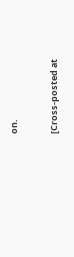on.

[Cross-posted at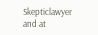Skepticlawyer and at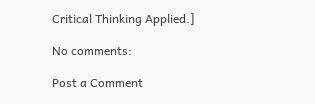Critical Thinking Applied.]

No comments:

Post a Comment